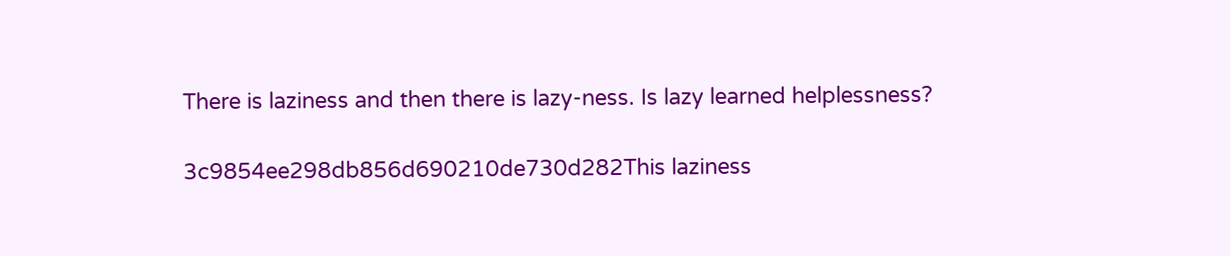There is laziness and then there is lazy-ness. Is lazy learned helplessness?

3c9854ee298db856d690210de730d282This laziness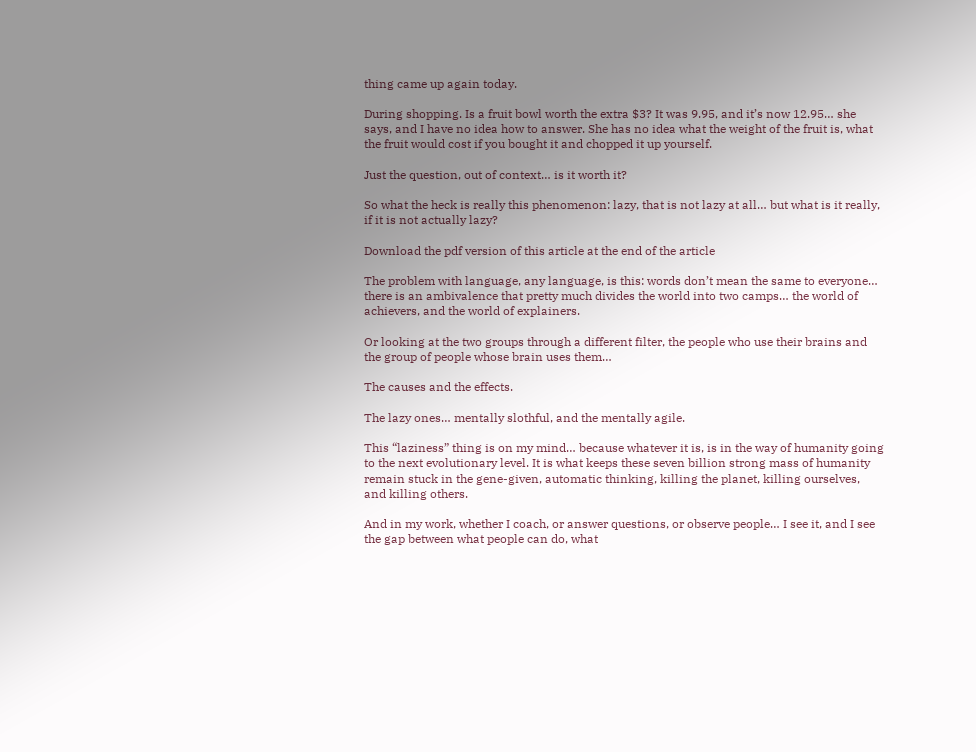thing came up again today.

During shopping. Is a fruit bowl worth the extra $3? It was 9.95, and it’s now 12.95… she says, and I have no idea how to answer. She has no idea what the weight of the fruit is, what the fruit would cost if you bought it and chopped it up yourself.

Just the question, out of context… is it worth it?

So what the heck is really this phenomenon: lazy, that is not lazy at all… but what is it really, if it is not actually lazy?

Download the pdf version of this article at the end of the article

The problem with language, any language, is this: words don’t mean the same to everyone… there is an ambivalence that pretty much divides the world into two camps… the world of achievers, and the world of explainers.

Or looking at the two groups through a different filter, the people who use their brains and the group of people whose brain uses them…

The causes and the effects.

The lazy ones… mentally slothful, and the mentally agile.

This “laziness” thing is on my mind… because whatever it is, is in the way of humanity going to the next evolutionary level. It is what keeps these seven billion strong mass of humanity remain stuck in the gene-given, automatic thinking, killing the planet, killing ourselves, and killing others.

And in my work, whether I coach, or answer questions, or observe people… I see it, and I see the gap between what people can do, what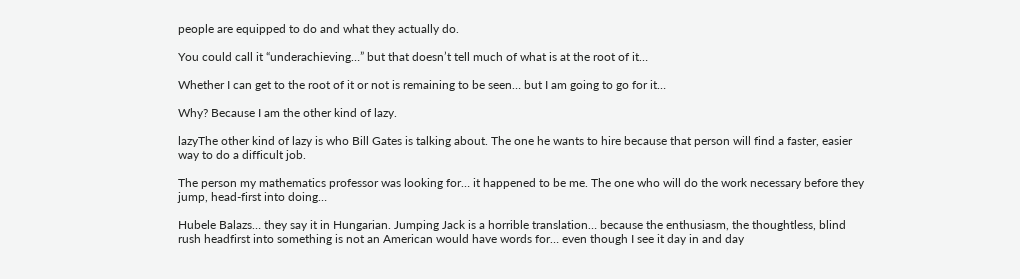people are equipped to do and what they actually do.

You could call it “underachieving…” but that doesn’t tell much of what is at the root of it…

Whether I can get to the root of it or not is remaining to be seen… but I am going to go for it…

Why? Because I am the other kind of lazy.

lazyThe other kind of lazy is who Bill Gates is talking about. The one he wants to hire because that person will find a faster, easier way to do a difficult job.

The person my mathematics professor was looking for… it happened to be me. The one who will do the work necessary before they jump, head-first into doing…

Hubele Balazs… they say it in Hungarian. Jumping Jack is a horrible translation… because the enthusiasm, the thoughtless, blind rush headfirst into something is not an American would have words for… even though I see it day in and day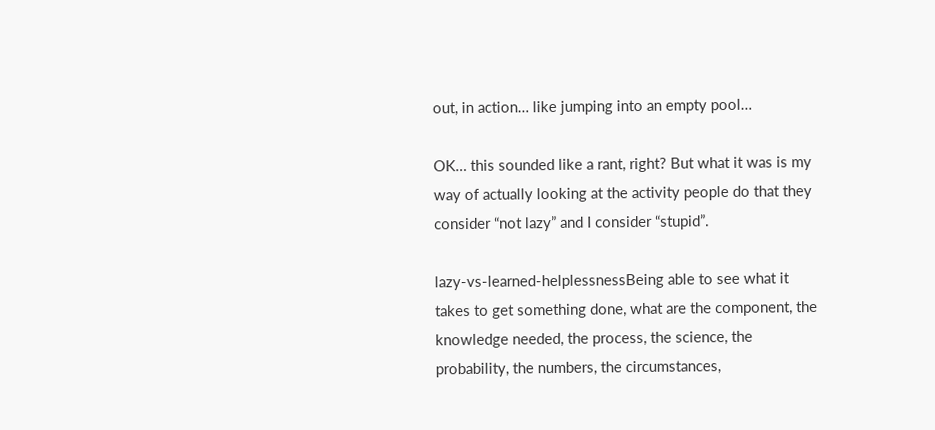out, in action… like jumping into an empty pool…

OK… this sounded like a rant, right? But what it was is my way of actually looking at the activity people do that they consider “not lazy” and I consider “stupid”.

lazy-vs-learned-helplessnessBeing able to see what it takes to get something done, what are the component, the knowledge needed, the process, the science, the probability, the numbers, the circumstances,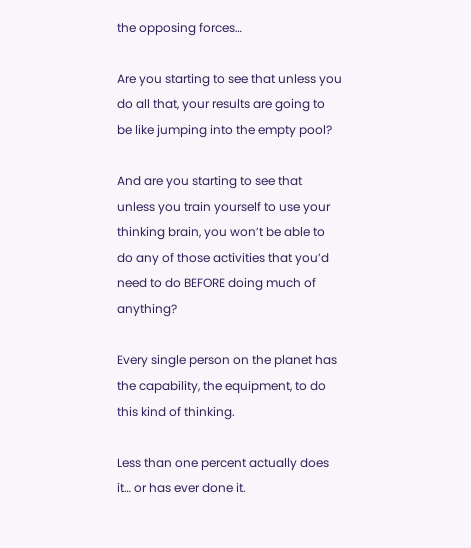the opposing forces…

Are you starting to see that unless you do all that, your results are going to be like jumping into the empty pool?

And are you starting to see that unless you train yourself to use your thinking brain, you won’t be able to do any of those activities that you’d need to do BEFORE doing much of anything?

Every single person on the planet has the capability, the equipment, to do this kind of thinking.

Less than one percent actually does it… or has ever done it.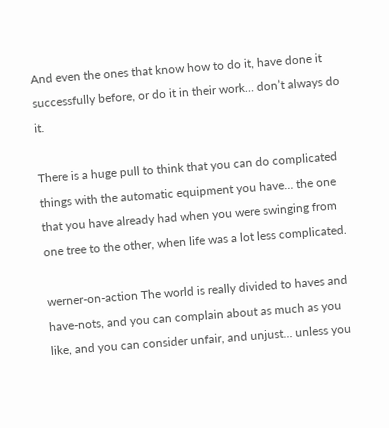And even the ones that know how to do it, have done it successfully before, or do it in their work… don’t always do it.

There is a huge pull to think that you can do complicated things with the automatic equipment you have… the one that you have already had when you were swinging from one tree to the other, when life was a lot less complicated.

werner-on-action The world is really divided to haves and have-nots, and you can complain about as much as you like, and you can consider unfair, and unjust… unless you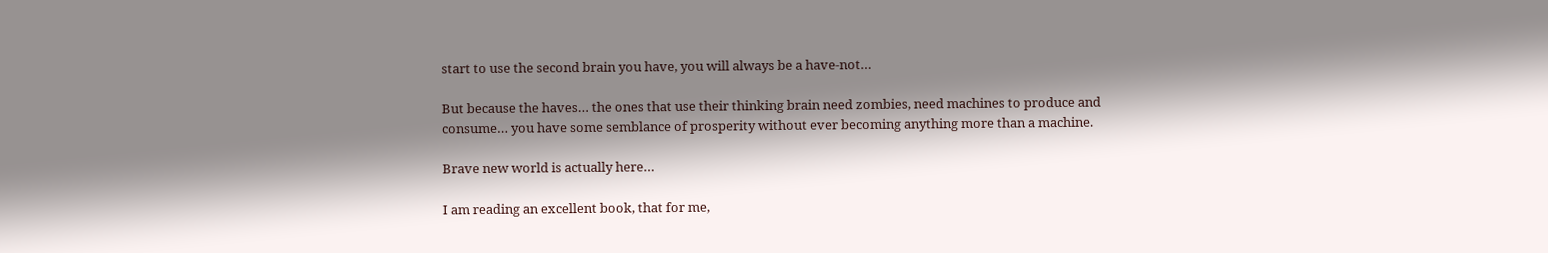start to use the second brain you have, you will always be a have-not…

But because the haves… the ones that use their thinking brain need zombies, need machines to produce and consume… you have some semblance of prosperity without ever becoming anything more than a machine.

Brave new world is actually here…

I am reading an excellent book, that for me,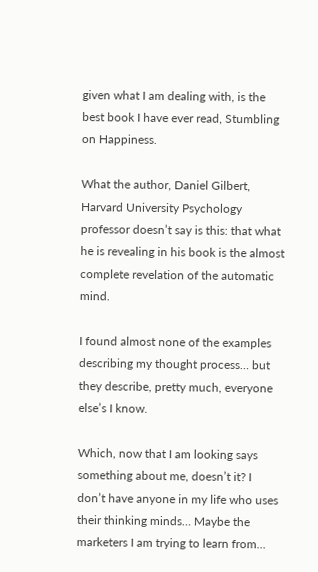given what I am dealing with, is the best book I have ever read, Stumbling on Happiness.

What the author, Daniel Gilbert, Harvard University Psychology professor doesn’t say is this: that what he is revealing in his book is the almost complete revelation of the automatic mind.

I found almost none of the examples describing my thought process… but they describe, pretty much, everyone else’s I know.

Which, now that I am looking says something about me, doesn’t it? I don’t have anyone in my life who uses their thinking minds… Maybe the marketers I am trying to learn from…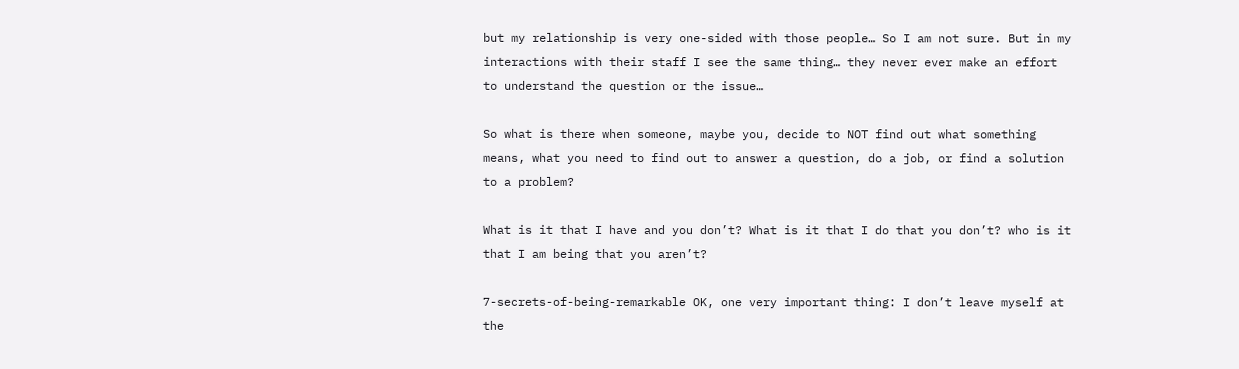but my relationship is very one-sided with those people… So I am not sure. But in my interactions with their staff I see the same thing… they never ever make an effort to understand the question or the issue…

So what is there when someone, maybe you, decide to NOT find out what something means, what you need to find out to answer a question, do a job, or find a solution to a problem?

What is it that I have and you don’t? What is it that I do that you don’t? who is it that I am being that you aren’t?

7-secrets-of-being-remarkable OK, one very important thing: I don’t leave myself at the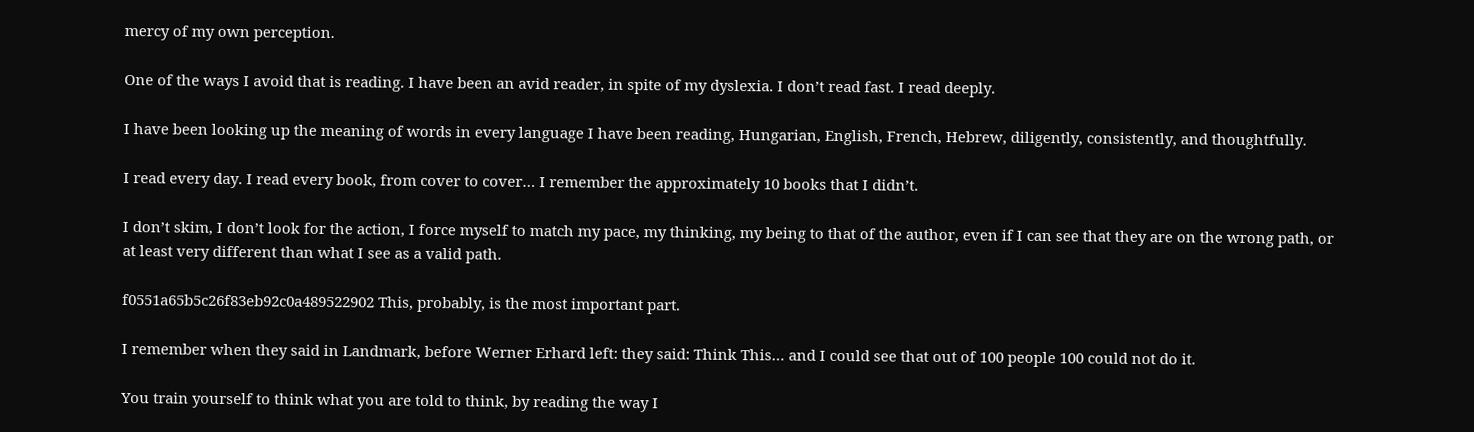mercy of my own perception.

One of the ways I avoid that is reading. I have been an avid reader, in spite of my dyslexia. I don’t read fast. I read deeply.

I have been looking up the meaning of words in every language I have been reading, Hungarian, English, French, Hebrew, diligently, consistently, and thoughtfully.

I read every day. I read every book, from cover to cover… I remember the approximately 10 books that I didn’t.

I don’t skim, I don’t look for the action, I force myself to match my pace, my thinking, my being to that of the author, even if I can see that they are on the wrong path, or at least very different than what I see as a valid path.

f0551a65b5c26f83eb92c0a489522902 This, probably, is the most important part.

I remember when they said in Landmark, before Werner Erhard left: they said: Think This… and I could see that out of 100 people 100 could not do it.

You train yourself to think what you are told to think, by reading the way I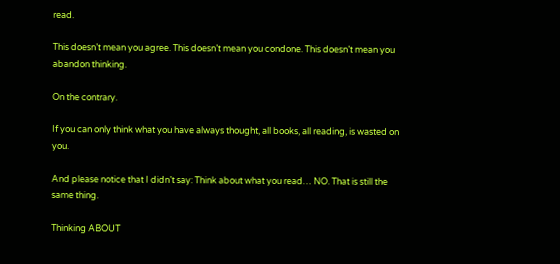read.

This doesn’t mean you agree. This doesn’t mean you condone. This doesn’t mean you abandon thinking.

On the contrary.

If you can only think what you have always thought, all books, all reading, is wasted on you.

And please notice that I didn’t say: Think about what you read… NO. That is still the same thing.

Thinking ABOUT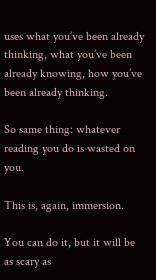uses what you’ve been already thinking, what you’ve been already knowing, how you’ve been already thinking.

So same thing: whatever reading you do is wasted on you.

This is, again, immersion.

You can do it, but it will be as scary as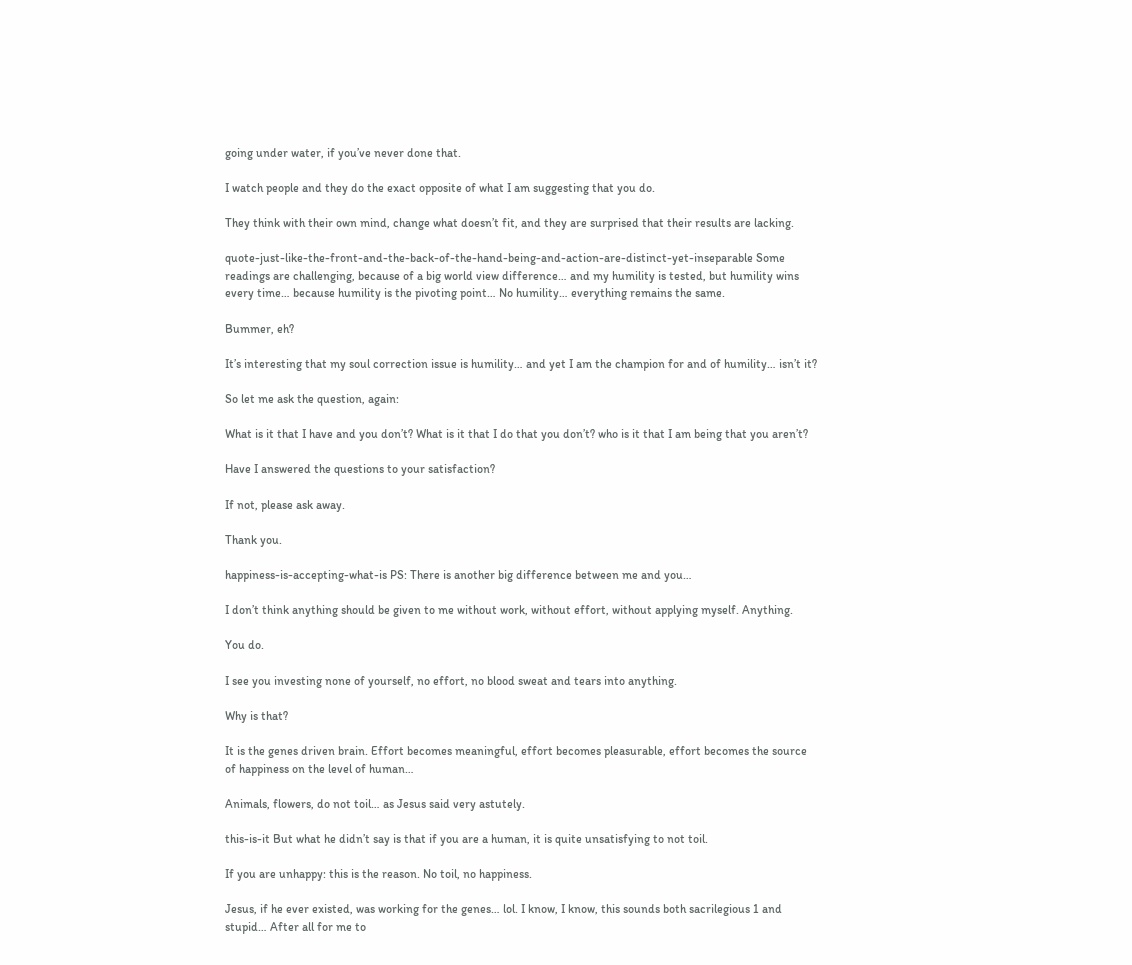going under water, if you’ve never done that.

I watch people and they do the exact opposite of what I am suggesting that you do.

They think with their own mind, change what doesn’t fit, and they are surprised that their results are lacking.

quote-just-like-the-front-and-the-back-of-the-hand-being-and-action-are-distinct-yet-inseparable Some readings are challenging, because of a big world view difference… and my humility is tested, but humility wins every time… because humility is the pivoting point… No humility… everything remains the same.

Bummer, eh?

It’s interesting that my soul correction issue is humility… and yet I am the champion for and of humility… isn’t it?

So let me ask the question, again:

What is it that I have and you don’t? What is it that I do that you don’t? who is it that I am being that you aren’t?

Have I answered the questions to your satisfaction?

If not, please ask away.

Thank you.

happiness-is-accepting-what-is PS: There is another big difference between me and you…

I don’t think anything should be given to me without work, without effort, without applying myself. Anything.

You do.

I see you investing none of yourself, no effort, no blood sweat and tears into anything.

Why is that?

It is the genes driven brain. Effort becomes meaningful, effort becomes pleasurable, effort becomes the source of happiness on the level of human…

Animals, flowers, do not toil… as Jesus said very astutely.

this-is-it But what he didn’t say is that if you are a human, it is quite unsatisfying to not toil.

If you are unhappy: this is the reason. No toil, no happiness.

Jesus, if he ever existed, was working for the genes… lol. I know, I know, this sounds both sacrilegious 1 and stupid… After all for me to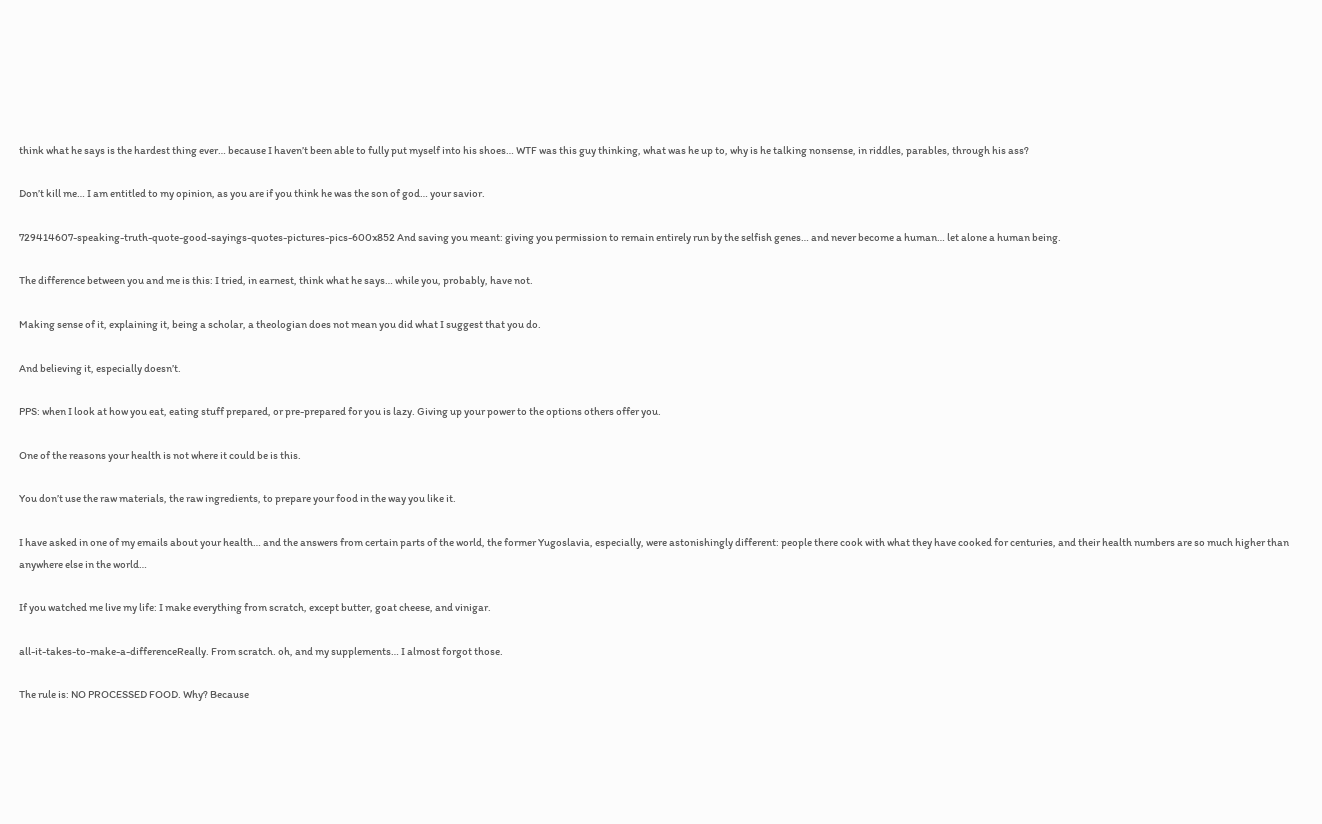think what he says is the hardest thing ever… because I haven’t been able to fully put myself into his shoes… WTF was this guy thinking, what was he up to, why is he talking nonsense, in riddles, parables, through his ass?

Don’t kill me… I am entitled to my opinion, as you are if you think he was the son of god… your savior.

729414607-speaking-truth-quote-good-sayings-quotes-pictures-pics-600x852 And saving you meant: giving you permission to remain entirely run by the selfish genes… and never become a human… let alone a human being.

The difference between you and me is this: I tried, in earnest, think what he says… while you, probably, have not.

Making sense of it, explaining it, being a scholar, a theologian does not mean you did what I suggest that you do.

And believing it, especially doesn’t.

PPS: when I look at how you eat, eating stuff prepared, or pre-prepared for you is lazy. Giving up your power to the options others offer you.

One of the reasons your health is not where it could be is this.

You don’t use the raw materials, the raw ingredients, to prepare your food in the way you like it.

I have asked in one of my emails about your health… and the answers from certain parts of the world, the former Yugoslavia, especially, were astonishingly different: people there cook with what they have cooked for centuries, and their health numbers are so much higher than anywhere else in the world…

If you watched me live my life: I make everything from scratch, except butter, goat cheese, and vinigar.

all-it-takes-to-make-a-differenceReally. From scratch. oh, and my supplements… I almost forgot those.

The rule is: NO PROCESSED FOOD. Why? Because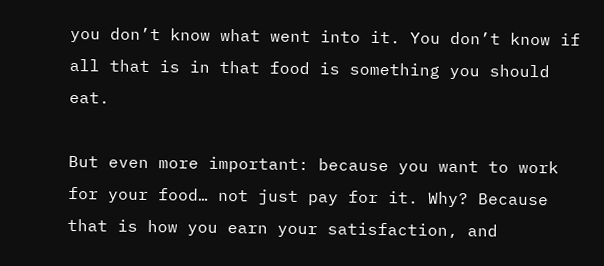you don’t know what went into it. You don’t know if all that is in that food is something you should eat.

But even more important: because you want to work for your food… not just pay for it. Why? Because that is how you earn your satisfaction, and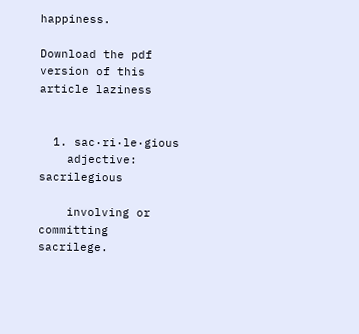happiness.

Download the pdf version of this article laziness


  1. sac·ri·le·gious
    adjective: sacrilegious

    involving or committing sacrilege.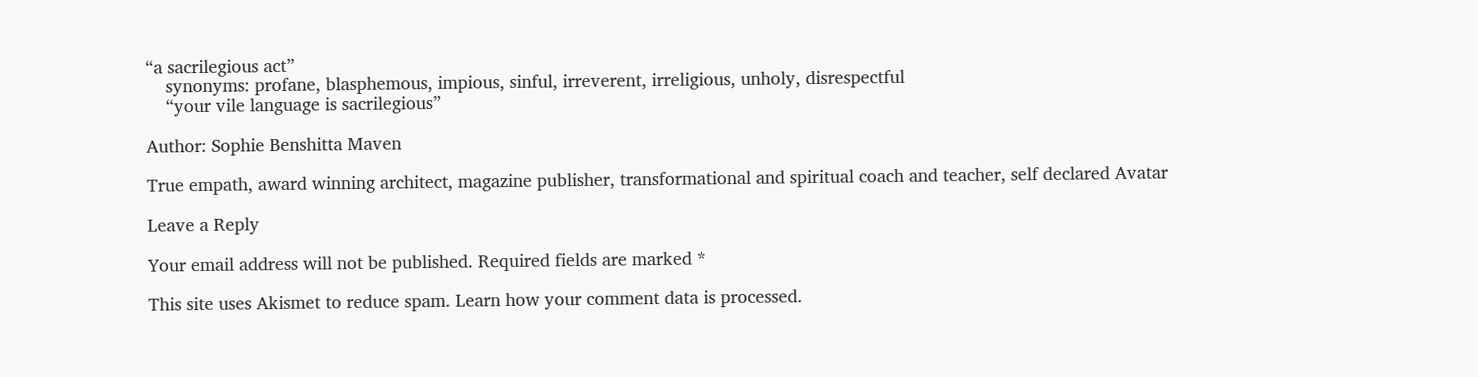“a sacrilegious act”
    synonyms: profane, blasphemous, impious, sinful, irreverent, irreligious, unholy, disrespectful
    “your vile language is sacrilegious”

Author: Sophie Benshitta Maven

True empath, award winning architect, magazine publisher, transformational and spiritual coach and teacher, self declared Avatar

Leave a Reply

Your email address will not be published. Required fields are marked *

This site uses Akismet to reduce spam. Learn how your comment data is processed.